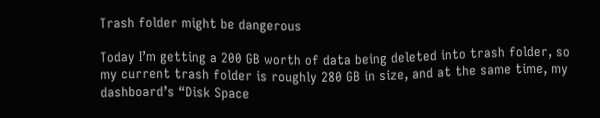Trash folder might be dangerous

Today I’m getting a 200 GB worth of data being deleted into trash folder, so my current trash folder is roughly 280 GB in size, and at the same time, my dashboard’s “Disk Space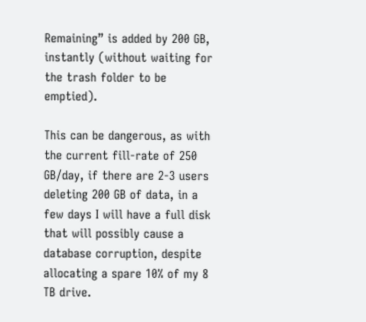Remaining” is added by 200 GB, instantly (without waiting for the trash folder to be emptied).

This can be dangerous, as with the current fill-rate of 250 GB/day, if there are 2-3 users deleting 200 GB of data, in a few days I will have a full disk that will possibly cause a database corruption, despite allocating a spare 10% of my 8 TB drive.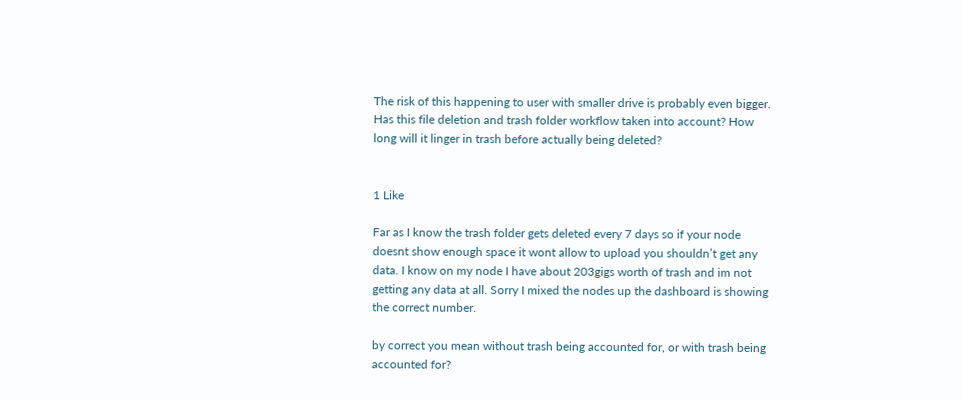The risk of this happening to user with smaller drive is probably even bigger. Has this file deletion and trash folder workflow taken into account? How long will it linger in trash before actually being deleted?


1 Like

Far as I know the trash folder gets deleted every 7 days so if your node doesnt show enough space it wont allow to upload you shouldn’t get any data. I know on my node I have about 203gigs worth of trash and im not getting any data at all. Sorry I mixed the nodes up the dashboard is showing the correct number.

by correct you mean without trash being accounted for, or with trash being accounted for?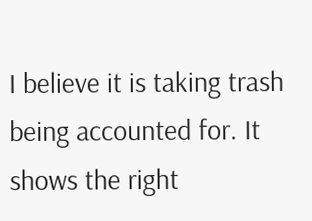I believe it is taking trash being accounted for. It shows the right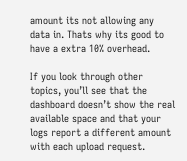amount its not allowing any data in. Thats why its good to have a extra 10% overhead.

If you look through other topics, you’ll see that the dashboard doesn’t show the real available space and that your logs report a different amount with each upload request.